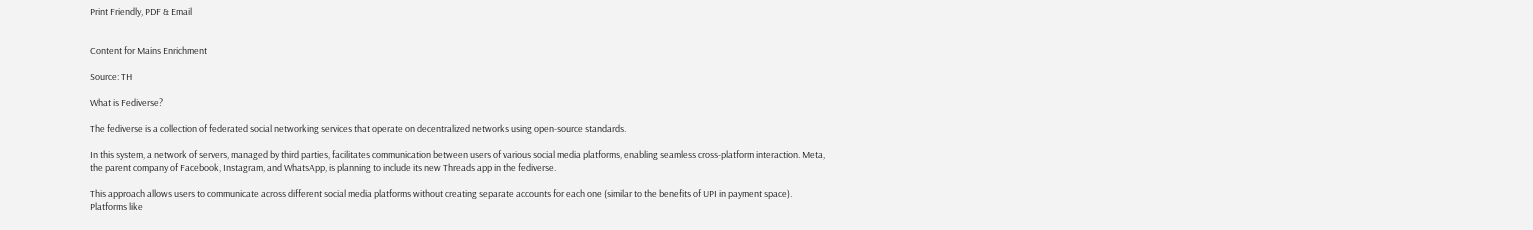Print Friendly, PDF & Email


Content for Mains Enrichment

Source: TH

What is Fediverse?

The fediverse is a collection of federated social networking services that operate on decentralized networks using open-source standards.

In this system, a network of servers, managed by third parties, facilitates communication between users of various social media platforms, enabling seamless cross-platform interaction. Meta, the parent company of Facebook, Instagram, and WhatsApp, is planning to include its new Threads app in the fediverse.

This approach allows users to communicate across different social media platforms without creating separate accounts for each one (similar to the benefits of UPI in payment space). Platforms like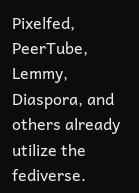Pixelfed, PeerTube, Lemmy, Diaspora, and others already utilize the fediverse.